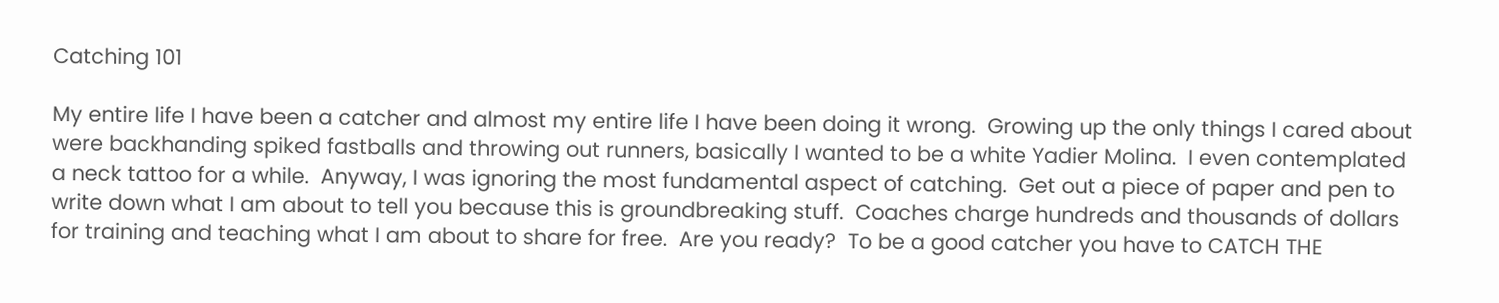Catching 101

My entire life I have been a catcher and almost my entire life I have been doing it wrong.  Growing up the only things I cared about were backhanding spiked fastballs and throwing out runners, basically I wanted to be a white Yadier Molina.  I even contemplated a neck tattoo for a while.  Anyway, I was ignoring the most fundamental aspect of catching.  Get out a piece of paper and pen to write down what I am about to tell you because this is groundbreaking stuff.  Coaches charge hundreds and thousands of dollars for training and teaching what I am about to share for free.  Are you ready?  To be a good catcher you have to CATCH THE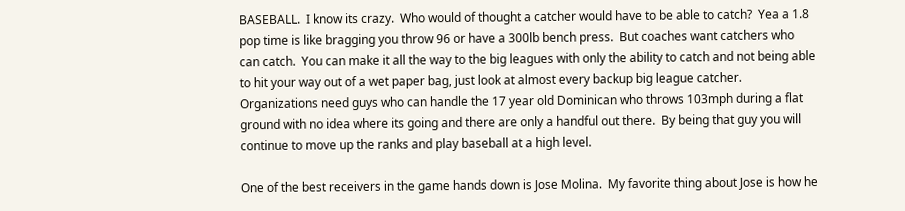BASEBALL.  I know its crazy.  Who would of thought a catcher would have to be able to catch?  Yea a 1.8 pop time is like bragging you throw 96 or have a 300lb bench press.  But coaches want catchers who can catch.  You can make it all the way to the big leagues with only the ability to catch and not being able to hit your way out of a wet paper bag, just look at almost every backup big league catcher.  Organizations need guys who can handle the 17 year old Dominican who throws 103mph during a flat ground with no idea where its going and there are only a handful out there.  By being that guy you will continue to move up the ranks and play baseball at a high level.

One of the best receivers in the game hands down is Jose Molina.  My favorite thing about Jose is how he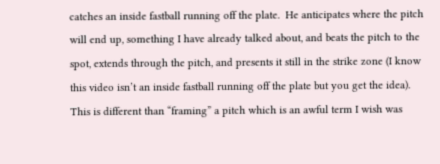catches an inside fastball running off the plate.  He anticipates where the pitch will end up, something I have already talked about, and beats the pitch to the spot, extends through the pitch, and presents it still in the strike zone (I know this video isn’t an inside fastball running off the plate but you get the idea).  This is different than “framing” a pitch which is an awful term I wish was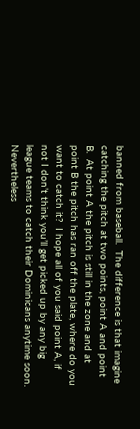banned from baseball.  The difference is that imagine catching the pitch at two points, point A and point B.  At point A the pitch is still in the zone and at point B the pitch has ran off the plate, where do you want to catch it?  I hope all of you said point A, if not I don’t think you’ll get picked up by any big league teams to catch their Dominicans anytime soon.  Nevertheless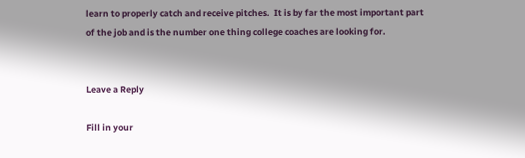learn to properly catch and receive pitches.  It is by far the most important part of the job and is the number one thing college coaches are looking for.


Leave a Reply

Fill in your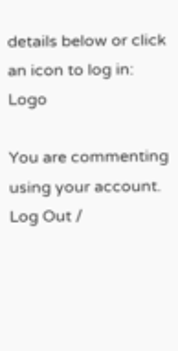details below or click an icon to log in: Logo

You are commenting using your account. Log Out /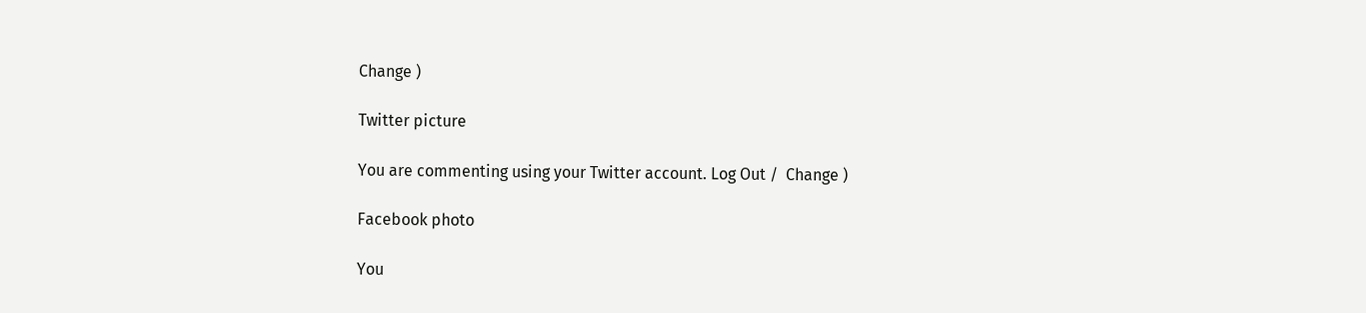Change )

Twitter picture

You are commenting using your Twitter account. Log Out /  Change )

Facebook photo

You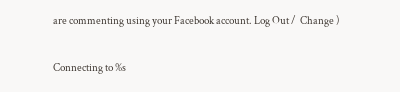are commenting using your Facebook account. Log Out /  Change )

Connecting to %s